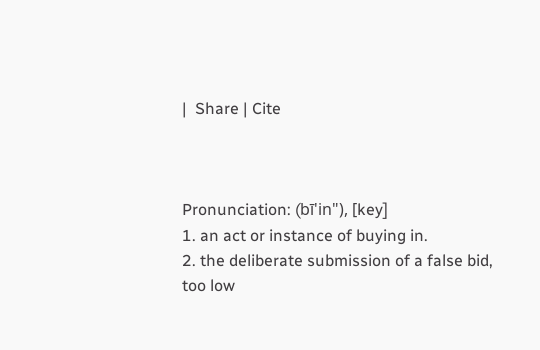|  Share | Cite



Pronunciation: (bī'in"), [key]
1. an act or instance of buying in.
2. the deliberate submission of a false bid, too low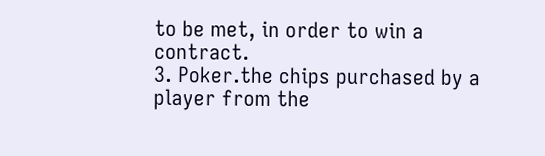to be met, in order to win a contract.
3. Poker.the chips purchased by a player from the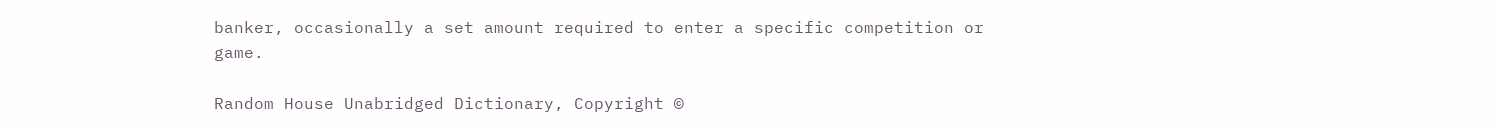banker, occasionally a set amount required to enter a specific competition or game.

Random House Unabridged Dictionary, Copyright ©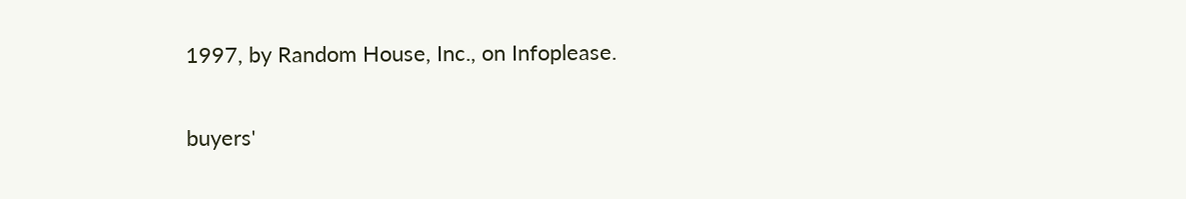1997, by Random House, Inc., on Infoplease.

buyers'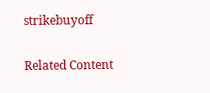strikebuyoff


Related Content